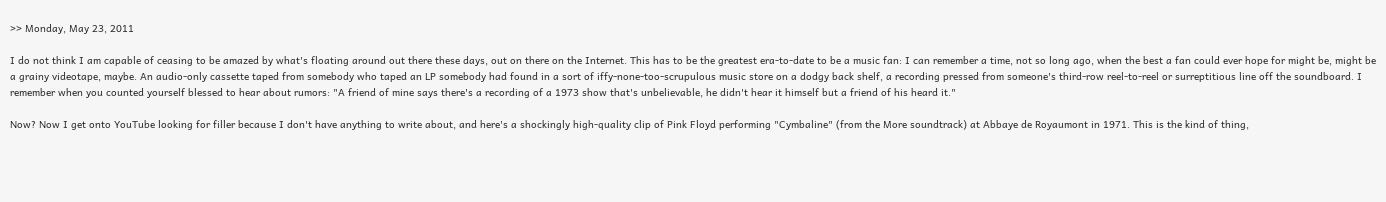>> Monday, May 23, 2011

I do not think I am capable of ceasing to be amazed by what's floating around out there these days, out on there on the Internet. This has to be the greatest era-to-date to be a music fan: I can remember a time, not so long ago, when the best a fan could ever hope for might be, might be a grainy videotape, maybe. An audio-only cassette taped from somebody who taped an LP somebody had found in a sort of iffy-none-too-scrupulous music store on a dodgy back shelf, a recording pressed from someone's third-row reel-to-reel or surreptitious line off the soundboard. I remember when you counted yourself blessed to hear about rumors: "A friend of mine says there's a recording of a 1973 show that's unbelievable, he didn't hear it himself but a friend of his heard it."

Now? Now I get onto YouTube looking for filler because I don't have anything to write about, and here's a shockingly high-quality clip of Pink Floyd performing "Cymbaline" (from the More soundtrack) at Abbaye de Royaumont in 1971. This is the kind of thing,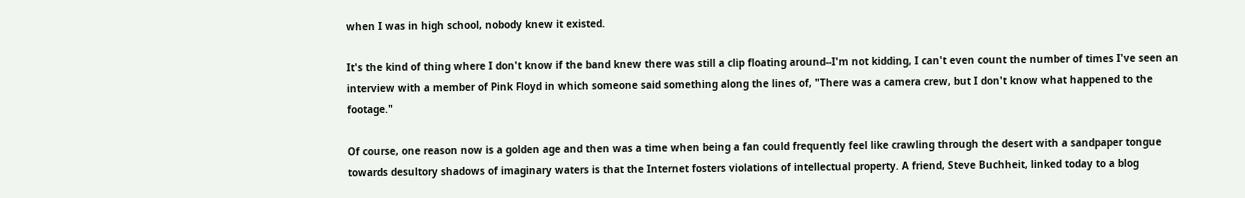when I was in high school, nobody knew it existed.

It's the kind of thing where I don't know if the band knew there was still a clip floating around--I'm not kidding, I can't even count the number of times I've seen an interview with a member of Pink Floyd in which someone said something along the lines of, "There was a camera crew, but I don't know what happened to the footage."

Of course, one reason now is a golden age and then was a time when being a fan could frequently feel like crawling through the desert with a sandpaper tongue towards desultory shadows of imaginary waters is that the Internet fosters violations of intellectual property. A friend, Steve Buchheit, linked today to a blog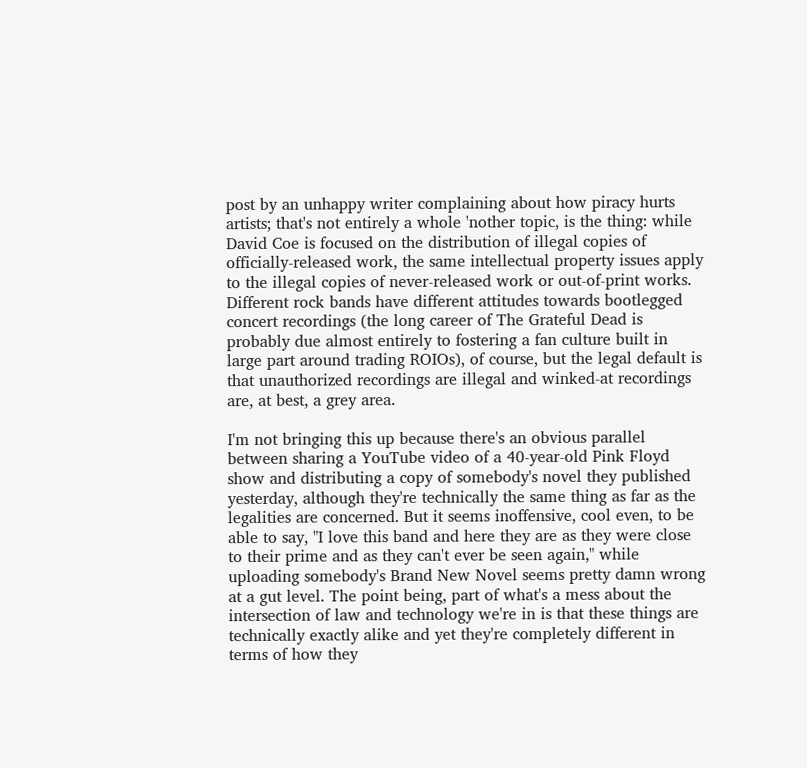post by an unhappy writer complaining about how piracy hurts artists; that's not entirely a whole 'nother topic, is the thing: while David Coe is focused on the distribution of illegal copies of officially-released work, the same intellectual property issues apply to the illegal copies of never-released work or out-of-print works. Different rock bands have different attitudes towards bootlegged concert recordings (the long career of The Grateful Dead is probably due almost entirely to fostering a fan culture built in large part around trading ROIOs), of course, but the legal default is that unauthorized recordings are illegal and winked-at recordings are, at best, a grey area.

I'm not bringing this up because there's an obvious parallel between sharing a YouTube video of a 40-year-old Pink Floyd show and distributing a copy of somebody's novel they published yesterday, although they're technically the same thing as far as the legalities are concerned. But it seems inoffensive, cool even, to be able to say, "I love this band and here they are as they were close to their prime and as they can't ever be seen again," while uploading somebody's Brand New Novel seems pretty damn wrong at a gut level. The point being, part of what's a mess about the intersection of law and technology we're in is that these things are technically exactly alike and yet they're completely different in terms of how they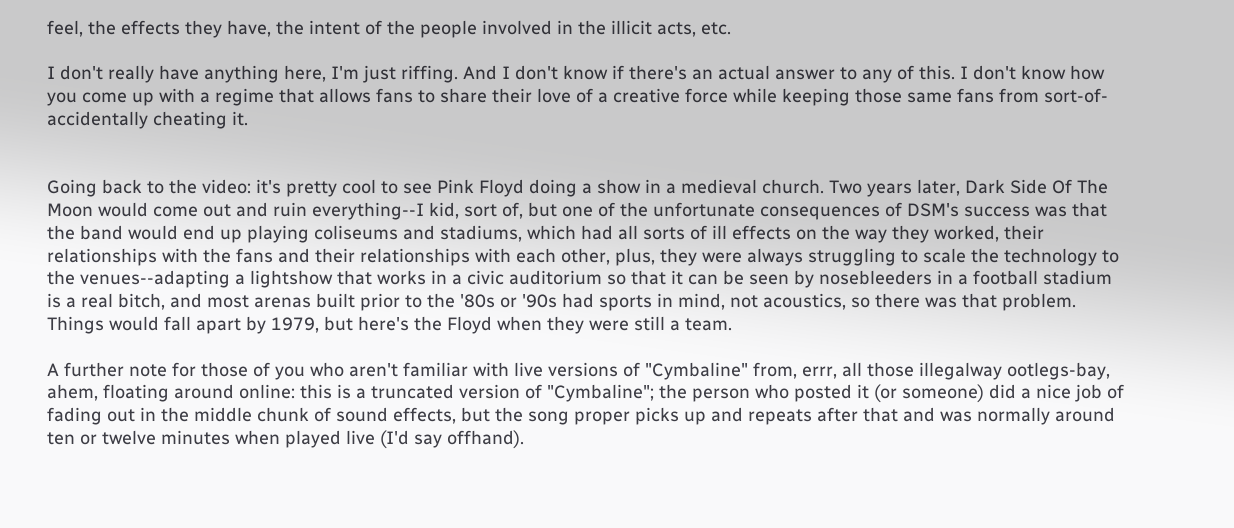feel, the effects they have, the intent of the people involved in the illicit acts, etc.

I don't really have anything here, I'm just riffing. And I don't know if there's an actual answer to any of this. I don't know how you come up with a regime that allows fans to share their love of a creative force while keeping those same fans from sort-of-accidentally cheating it.


Going back to the video: it's pretty cool to see Pink Floyd doing a show in a medieval church. Two years later, Dark Side Of The Moon would come out and ruin everything--I kid, sort of, but one of the unfortunate consequences of DSM's success was that the band would end up playing coliseums and stadiums, which had all sorts of ill effects on the way they worked, their relationships with the fans and their relationships with each other, plus, they were always struggling to scale the technology to the venues--adapting a lightshow that works in a civic auditorium so that it can be seen by nosebleeders in a football stadium is a real bitch, and most arenas built prior to the '80s or '90s had sports in mind, not acoustics, so there was that problem. Things would fall apart by 1979, but here's the Floyd when they were still a team.

A further note for those of you who aren't familiar with live versions of "Cymbaline" from, errr, all those illegalway ootlegs-bay, ahem, floating around online: this is a truncated version of "Cymbaline"; the person who posted it (or someone) did a nice job of fading out in the middle chunk of sound effects, but the song proper picks up and repeats after that and was normally around ten or twelve minutes when played live (I'd say offhand).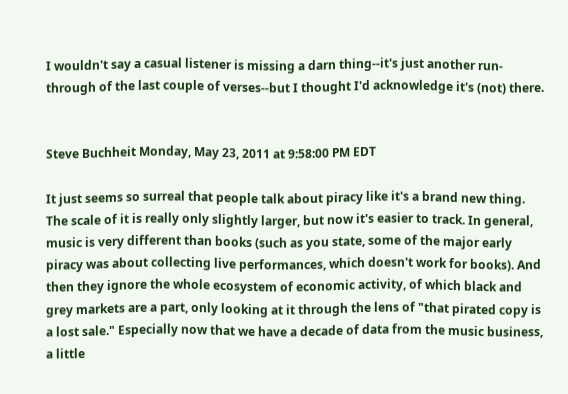I wouldn't say a casual listener is missing a darn thing--it's just another run-through of the last couple of verses--but I thought I'd acknowledge it's (not) there.


Steve Buchheit Monday, May 23, 2011 at 9:58:00 PM EDT

It just seems so surreal that people talk about piracy like it's a brand new thing. The scale of it is really only slightly larger, but now it's easier to track. In general, music is very different than books (such as you state, some of the major early piracy was about collecting live performances, which doesn't work for books). And then they ignore the whole ecosystem of economic activity, of which black and grey markets are a part, only looking at it through the lens of "that pirated copy is a lost sale." Especially now that we have a decade of data from the music business, a little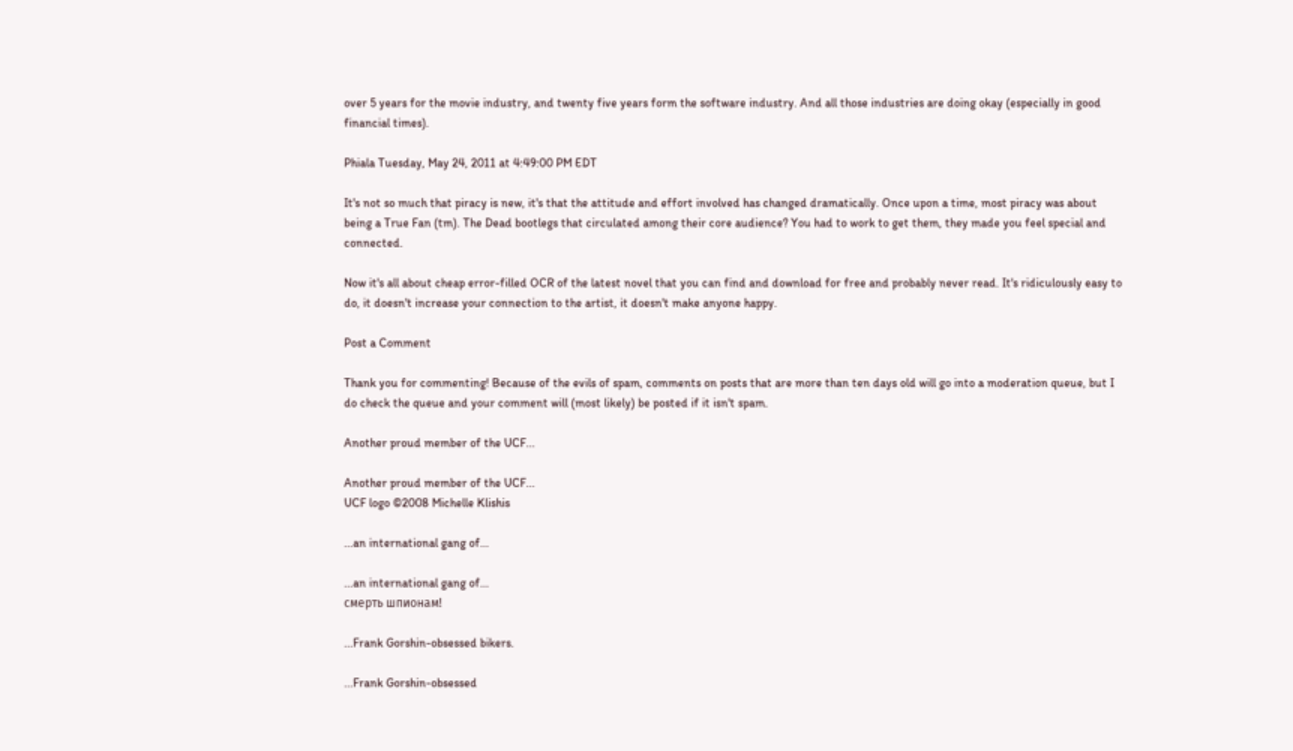over 5 years for the movie industry, and twenty five years form the software industry. And all those industries are doing okay (especially in good financial times).

Phiala Tuesday, May 24, 2011 at 4:49:00 PM EDT

It's not so much that piracy is new, it's that the attitude and effort involved has changed dramatically. Once upon a time, most piracy was about being a True Fan (tm). The Dead bootlegs that circulated among their core audience? You had to work to get them, they made you feel special and connected.

Now it's all about cheap error-filled OCR of the latest novel that you can find and download for free and probably never read. It's ridiculously easy to do, it doesn't increase your connection to the artist, it doesn't make anyone happy.

Post a Comment

Thank you for commenting! Because of the evils of spam, comments on posts that are more than ten days old will go into a moderation queue, but I do check the queue and your comment will (most likely) be posted if it isn't spam.

Another proud member of the UCF...

Another proud member of the UCF...
UCF logo ©2008 Michelle Klishis

...an international gang of...

...an international gang of...
смерть шпионам!

...Frank Gorshin-obsessed bikers.

...Frank Gorshin-obsessed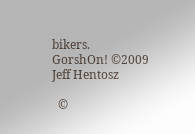bikers.
GorshOn! ©2009 Jeff Hentosz

  ©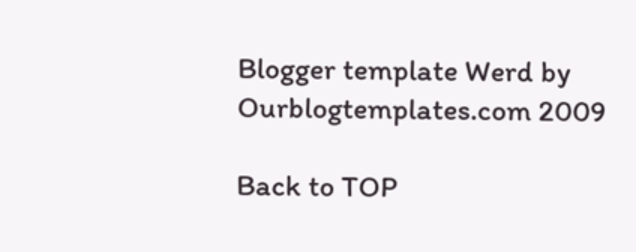Blogger template Werd by Ourblogtemplates.com 2009

Back to TOP